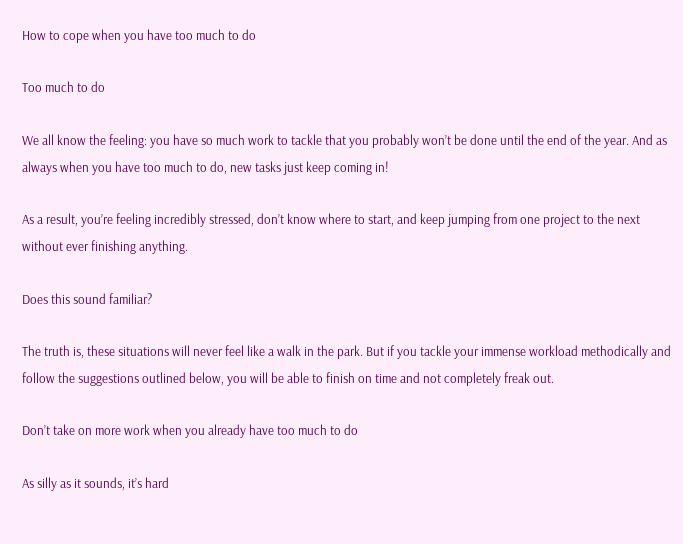How to cope when you have too much to do

Too much to do

We all know the feeling: you have so much work to tackle that you probably won’t be done until the end of the year. And as always when you have too much to do, new tasks just keep coming in!

As a result, you’re feeling incredibly stressed, don’t know where to start, and keep jumping from one project to the next without ever finishing anything.

Does this sound familiar?

The truth is, these situations will never feel like a walk in the park. But if you tackle your immense workload methodically and follow the suggestions outlined below, you will be able to finish on time and not completely freak out.

Don’t take on more work when you already have too much to do

As silly as it sounds, it’s hard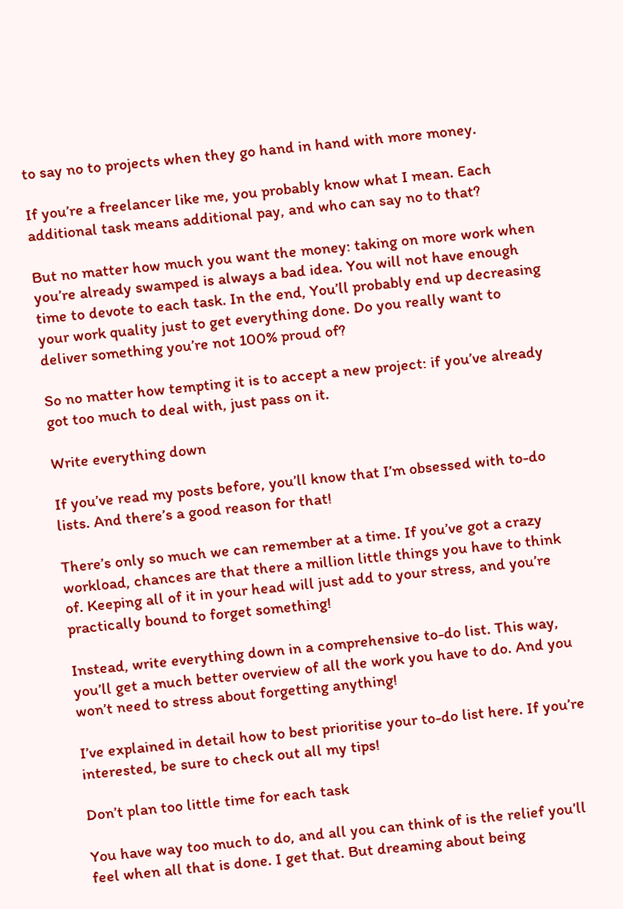to say no to projects when they go hand in hand with more money.

If you’re a freelancer like me, you probably know what I mean. Each additional task means additional pay, and who can say no to that?

But no matter how much you want the money: taking on more work when you’re already swamped is always a bad idea. You will not have enough time to devote to each task. In the end, You’ll probably end up decreasing your work quality just to get everything done. Do you really want to deliver something you’re not 100% proud of?

So no matter how tempting it is to accept a new project: if you’ve already got too much to deal with, just pass on it.

Write everything down

If you’ve read my posts before, you’ll know that I’m obsessed with to-do lists. And there’s a good reason for that!

There’s only so much we can remember at a time. If you’ve got a crazy workload, chances are that there a million little things you have to think of. Keeping all of it in your head will just add to your stress, and you’re practically bound to forget something!

Instead, write everything down in a comprehensive to-do list. This way, you’ll get a much better overview of all the work you have to do. And you won’t need to stress about forgetting anything!

I’ve explained in detail how to best prioritise your to-do list here. If you’re interested, be sure to check out all my tips!

Don’t plan too little time for each task

You have way too much to do, and all you can think of is the relief you’ll feel when all that is done. I get that. But dreaming about being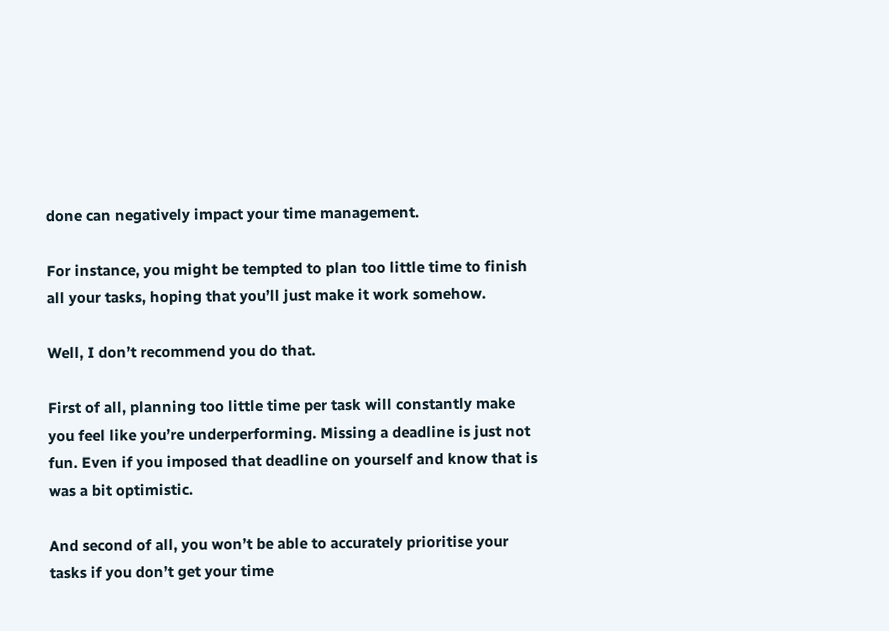done can negatively impact your time management.

For instance, you might be tempted to plan too little time to finish all your tasks, hoping that you’ll just make it work somehow.

Well, I don’t recommend you do that.

First of all, planning too little time per task will constantly make you feel like you’re underperforming. Missing a deadline is just not fun. Even if you imposed that deadline on yourself and know that is was a bit optimistic.

And second of all, you won’t be able to accurately prioritise your tasks if you don’t get your time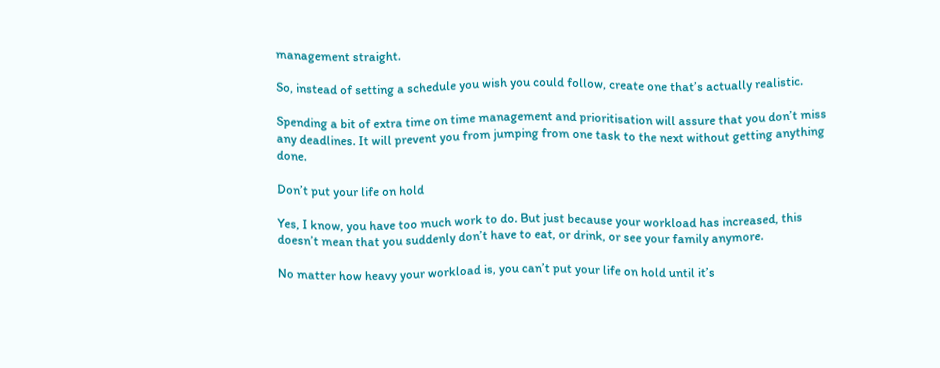management straight.

So, instead of setting a schedule you wish you could follow, create one that’s actually realistic.

Spending a bit of extra time on time management and prioritisation will assure that you don’t miss any deadlines. It will prevent you from jumping from one task to the next without getting anything done.

Don’t put your life on hold

Yes, I know, you have too much work to do. But just because your workload has increased, this doesn’t mean that you suddenly don’t have to eat, or drink, or see your family anymore.

No matter how heavy your workload is, you can’t put your life on hold until it’s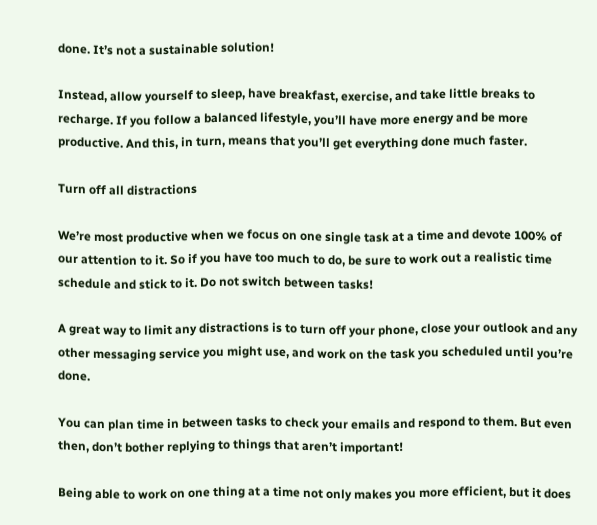done. It’s not a sustainable solution!

Instead, allow yourself to sleep, have breakfast, exercise, and take little breaks to recharge. If you follow a balanced lifestyle, you’ll have more energy and be more productive. And this, in turn, means that you’ll get everything done much faster.

Turn off all distractions

We’re most productive when we focus on one single task at a time and devote 100% of our attention to it. So if you have too much to do, be sure to work out a realistic time schedule and stick to it. Do not switch between tasks!

A great way to limit any distractions is to turn off your phone, close your outlook and any other messaging service you might use, and work on the task you scheduled until you’re done.

You can plan time in between tasks to check your emails and respond to them. But even then, don’t bother replying to things that aren’t important!

Being able to work on one thing at a time not only makes you more efficient, but it does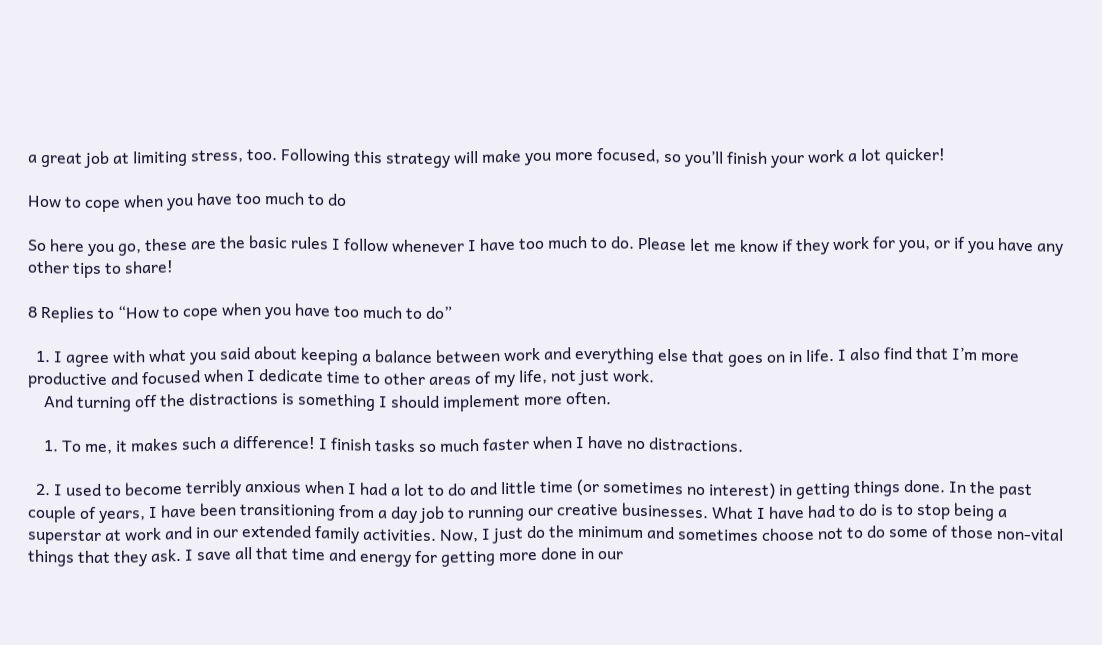a great job at limiting stress, too. Following this strategy will make you more focused, so you’ll finish your work a lot quicker!

How to cope when you have too much to do

So here you go, these are the basic rules I follow whenever I have too much to do. Please let me know if they work for you, or if you have any other tips to share!

8 Replies to “How to cope when you have too much to do”

  1. I agree with what you said about keeping a balance between work and everything else that goes on in life. I also find that I’m more productive and focused when I dedicate time to other areas of my life, not just work.
    And turning off the distractions is something I should implement more often.

    1. To me, it makes such a difference! I finish tasks so much faster when I have no distractions.

  2. I used to become terribly anxious when I had a lot to do and little time (or sometimes no interest) in getting things done. In the past couple of years, I have been transitioning from a day job to running our creative businesses. What I have had to do is to stop being a superstar at work and in our extended family activities. Now, I just do the minimum and sometimes choose not to do some of those non-vital things that they ask. I save all that time and energy for getting more done in our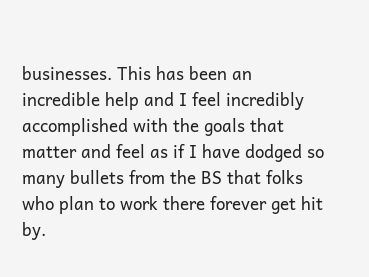businesses. This has been an incredible help and I feel incredibly accomplished with the goals that matter and feel as if I have dodged so many bullets from the BS that folks who plan to work there forever get hit by.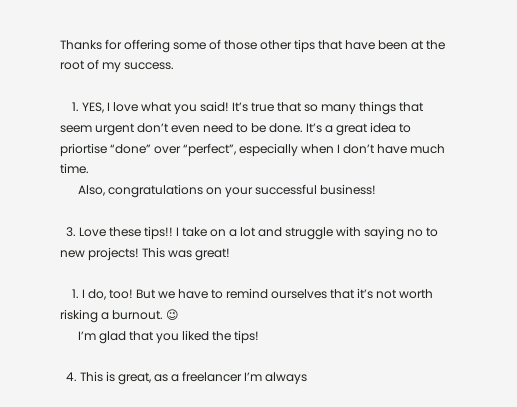Thanks for offering some of those other tips that have been at the root of my success.

    1. YES, I love what you said! It’s true that so many things that seem urgent don’t even need to be done. It’s a great idea to priortise “done” over “perfect”, especially when I don’t have much time.
      Also, congratulations on your successful business!

  3. Love these tips!! I take on a lot and struggle with saying no to new projects! This was great!

    1. I do, too! But we have to remind ourselves that it’s not worth risking a burnout. 😉
      I’m glad that you liked the tips!

  4. This is great, as a freelancer I’m always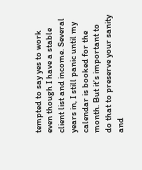tempted to say yes to work even though I have a stable client list and income. Several years in, I still panic until my calendar is booked for the month. But it’s important to do that to preserve your sanity and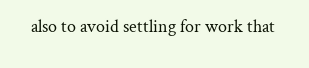also to avoid settling for work that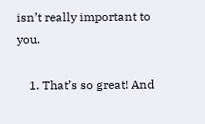isn’t really important to you.

    1. That’s so great! And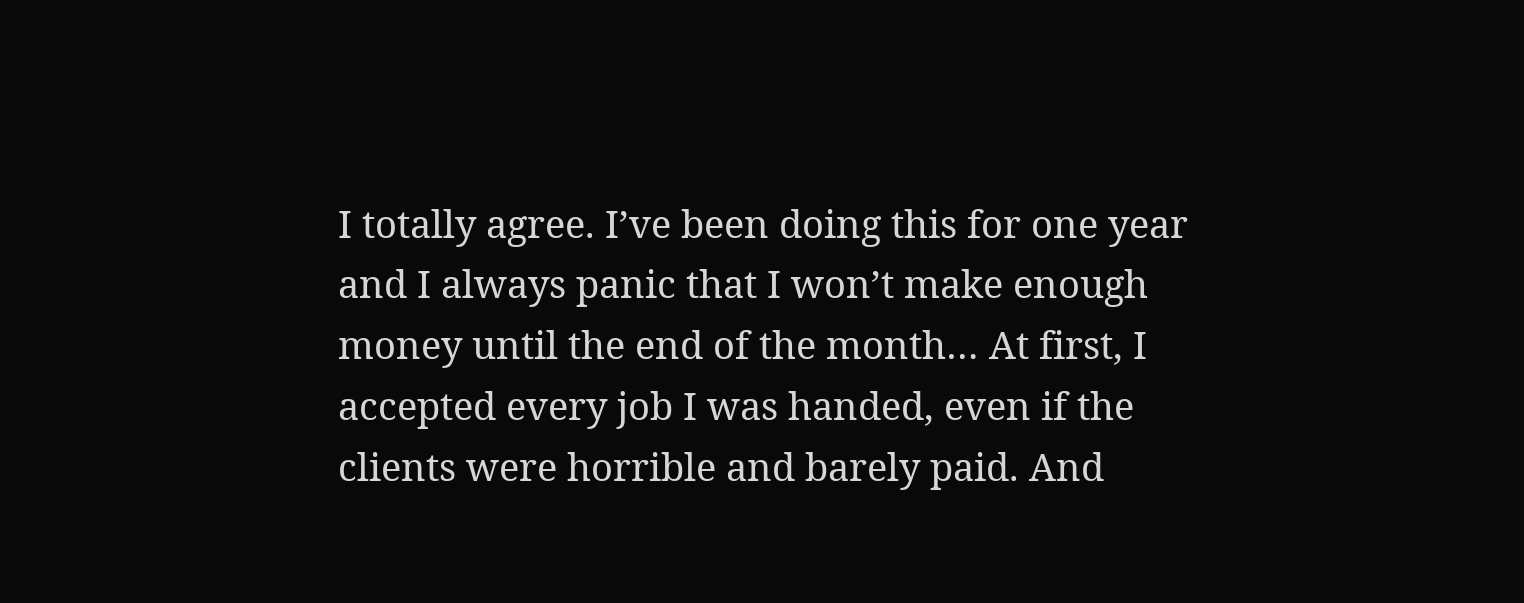I totally agree. I’ve been doing this for one year and I always panic that I won’t make enough money until the end of the month… At first, I accepted every job I was handed, even if the clients were horrible and barely paid. And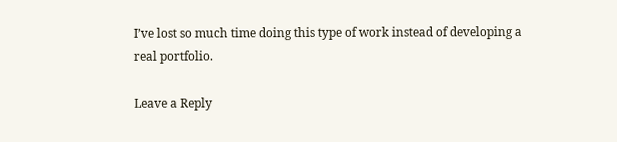I’ve lost so much time doing this type of work instead of developing a real portfolio.

Leave a Reply